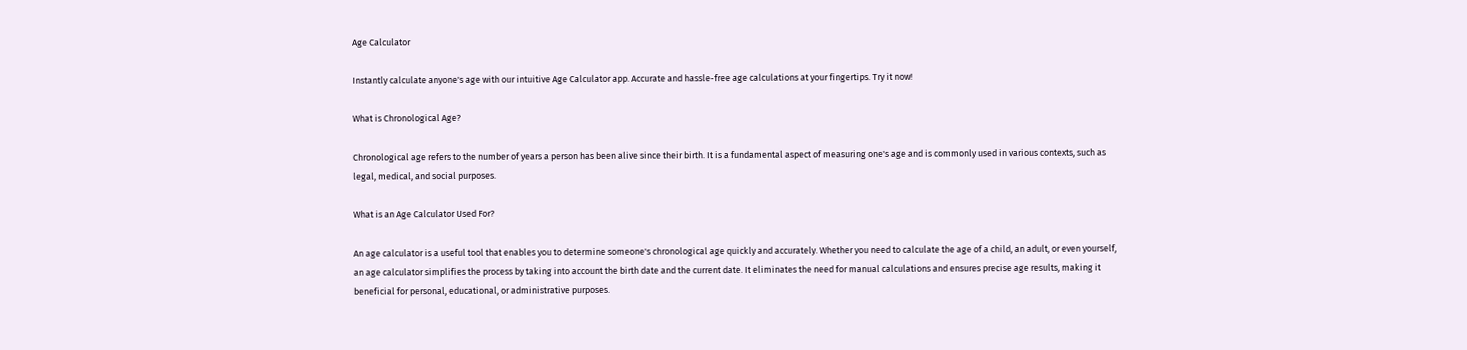Age Calculator

Instantly calculate anyone's age with our intuitive Age Calculator app. Accurate and hassle-free age calculations at your fingertips. Try it now!

What is Chronological Age?

Chronological age refers to the number of years a person has been alive since their birth. It is a fundamental aspect of measuring one's age and is commonly used in various contexts, such as legal, medical, and social purposes.

What is an Age Calculator Used For?

An age calculator is a useful tool that enables you to determine someone's chronological age quickly and accurately. Whether you need to calculate the age of a child, an adult, or even yourself, an age calculator simplifies the process by taking into account the birth date and the current date. It eliminates the need for manual calculations and ensures precise age results, making it beneficial for personal, educational, or administrative purposes.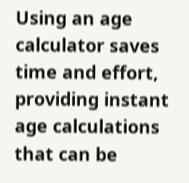Using an age calculator saves time and effort, providing instant age calculations that can be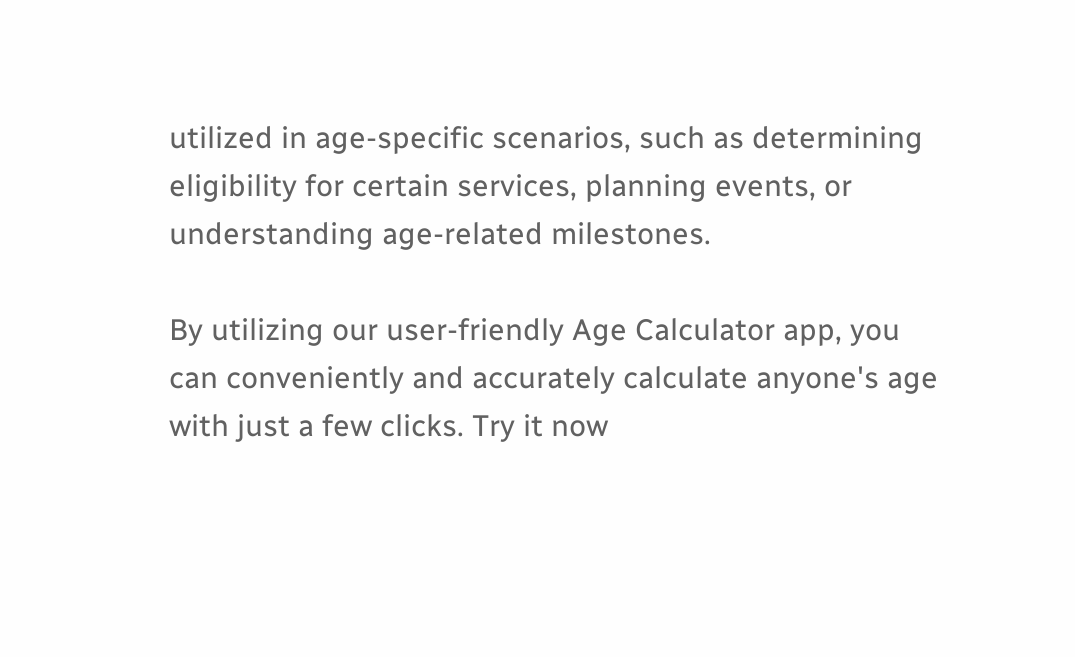utilized in age-specific scenarios, such as determining eligibility for certain services, planning events, or understanding age-related milestones.

By utilizing our user-friendly Age Calculator app, you can conveniently and accurately calculate anyone's age with just a few clicks. Try it now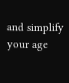and simplify your age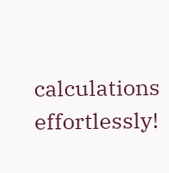calculations effortlessly!